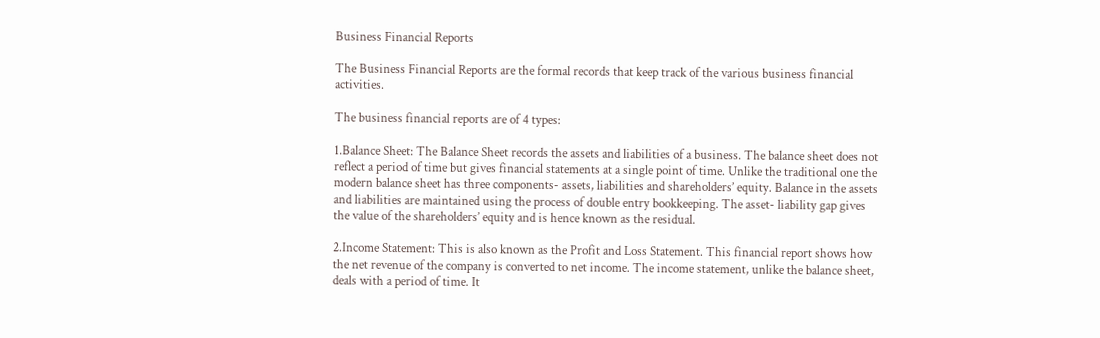Business Financial Reports

The Business Financial Reports are the formal records that keep track of the various business financial activities.

The business financial reports are of 4 types:

1.Balance Sheet: The Balance Sheet records the assets and liabilities of a business. The balance sheet does not reflect a period of time but gives financial statements at a single point of time. Unlike the traditional one the modern balance sheet has three components- assets, liabilities and shareholders’ equity. Balance in the assets and liabilities are maintained using the process of double entry bookkeeping. The asset- liability gap gives the value of the shareholders’ equity and is hence known as the residual.

2.Income Statement: This is also known as the Profit and Loss Statement. This financial report shows how the net revenue of the company is converted to net income. The income statement, unlike the balance sheet, deals with a period of time. It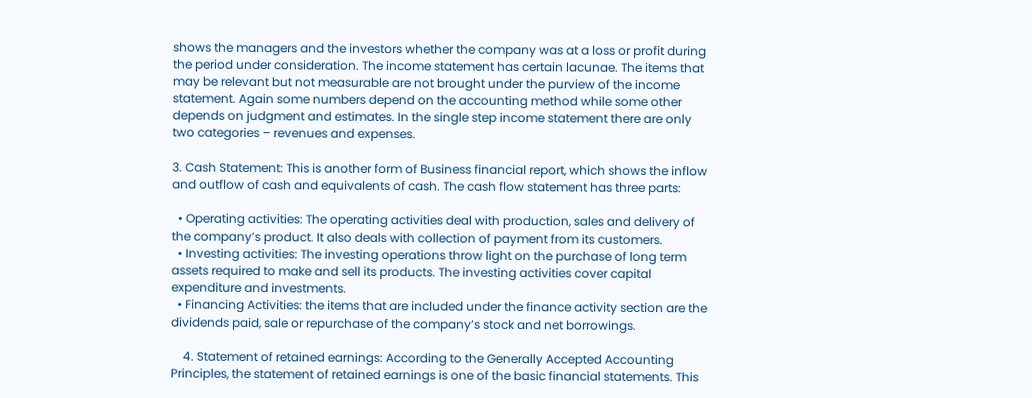shows the managers and the investors whether the company was at a loss or profit during the period under consideration. The income statement has certain lacunae. The items that may be relevant but not measurable are not brought under the purview of the income statement. Again some numbers depend on the accounting method while some other depends on judgment and estimates. In the single step income statement there are only two categories – revenues and expenses.

3. Cash Statement: This is another form of Business financial report, which shows the inflow and outflow of cash and equivalents of cash. The cash flow statement has three parts:

  • Operating activities: The operating activities deal with production, sales and delivery of the company’s product. It also deals with collection of payment from its customers.
  • Investing activities: The investing operations throw light on the purchase of long term assets required to make and sell its products. The investing activities cover capital expenditure and investments.
  • Financing Activities: the items that are included under the finance activity section are the dividends paid, sale or repurchase of the company’s stock and net borrowings.

    4. Statement of retained earnings: According to the Generally Accepted Accounting Principles, the statement of retained earnings is one of the basic financial statements. This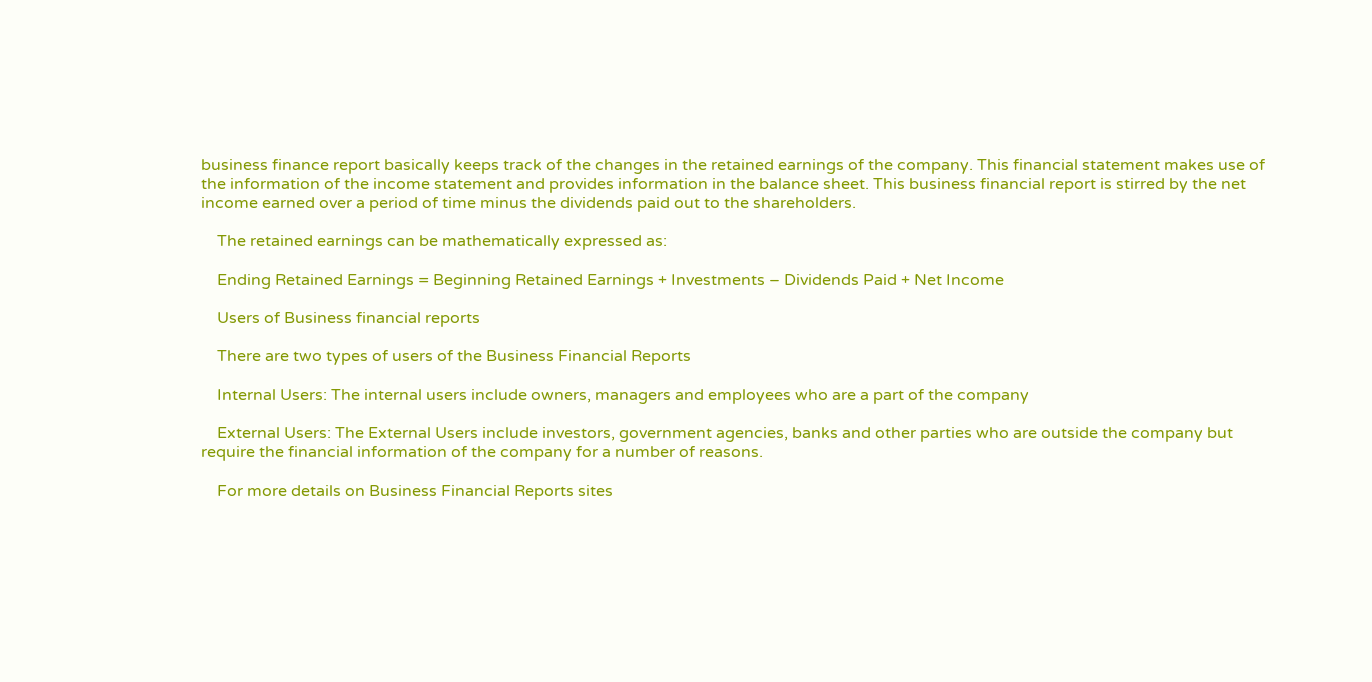business finance report basically keeps track of the changes in the retained earnings of the company. This financial statement makes use of the information of the income statement and provides information in the balance sheet. This business financial report is stirred by the net income earned over a period of time minus the dividends paid out to the shareholders.

    The retained earnings can be mathematically expressed as:

    Ending Retained Earnings = Beginning Retained Earnings + Investments – Dividends Paid + Net Income

    Users of Business financial reports

    There are two types of users of the Business Financial Reports

    Internal Users: The internal users include owners, managers and employees who are a part of the company

    External Users: The External Users include investors, government agencies, banks and other parties who are outside the company but require the financial information of the company for a number of reasons.

    For more details on Business Financial Reports sites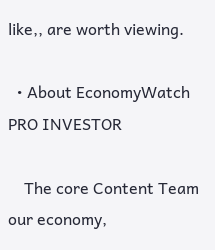like,, are worth viewing.

  • About EconomyWatch PRO INVESTOR

    The core Content Team our economy,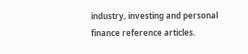industry, investing and personal finance reference articles.